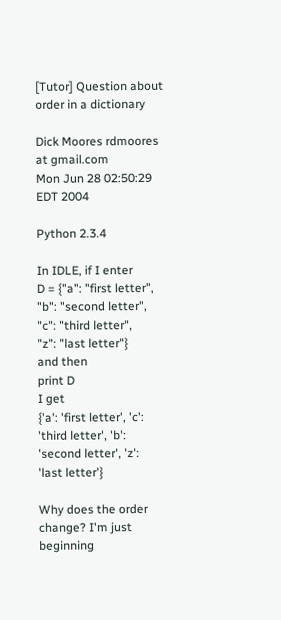[Tutor] Question about order in a dictionary

Dick Moores rdmoores at gmail.com
Mon Jun 28 02:50:29 EDT 2004

Python 2.3.4

In IDLE, if I enter
D = {"a": "first letter", "b": "second letter", "c": "third letter",
"z": "last letter"}
and then
print D
I get
{'a': 'first letter', 'c': 'third letter', 'b': 'second letter', 'z':
'last letter'}

Why does the order change? I'm just beginning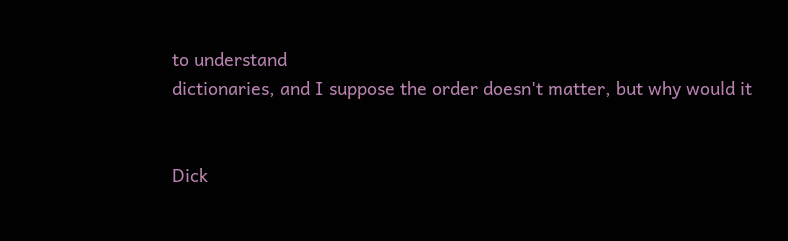to understand
dictionaries, and I suppose the order doesn't matter, but why would it


Dick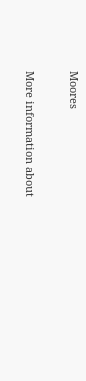Moores

More information about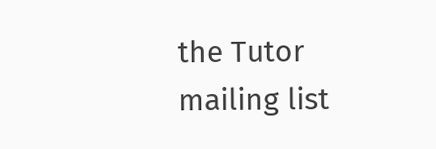the Tutor mailing list